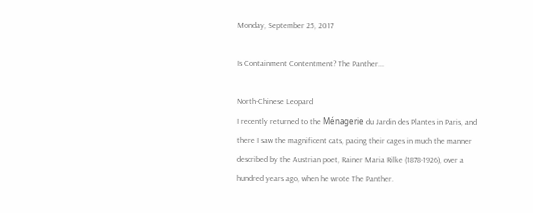Monday, September 25, 2017

Is Containment Contentment? The Panther...

North-Chinese Leopard
I recently returned to the Ménagerie du Jardin des Plantes in Paris, and there I saw the magnificent cats, pacing their cages in much the manner described by the Austrian poet, Rainer Maria Rilke (1878-1926), over a hundred years ago, when he wrote The Panther.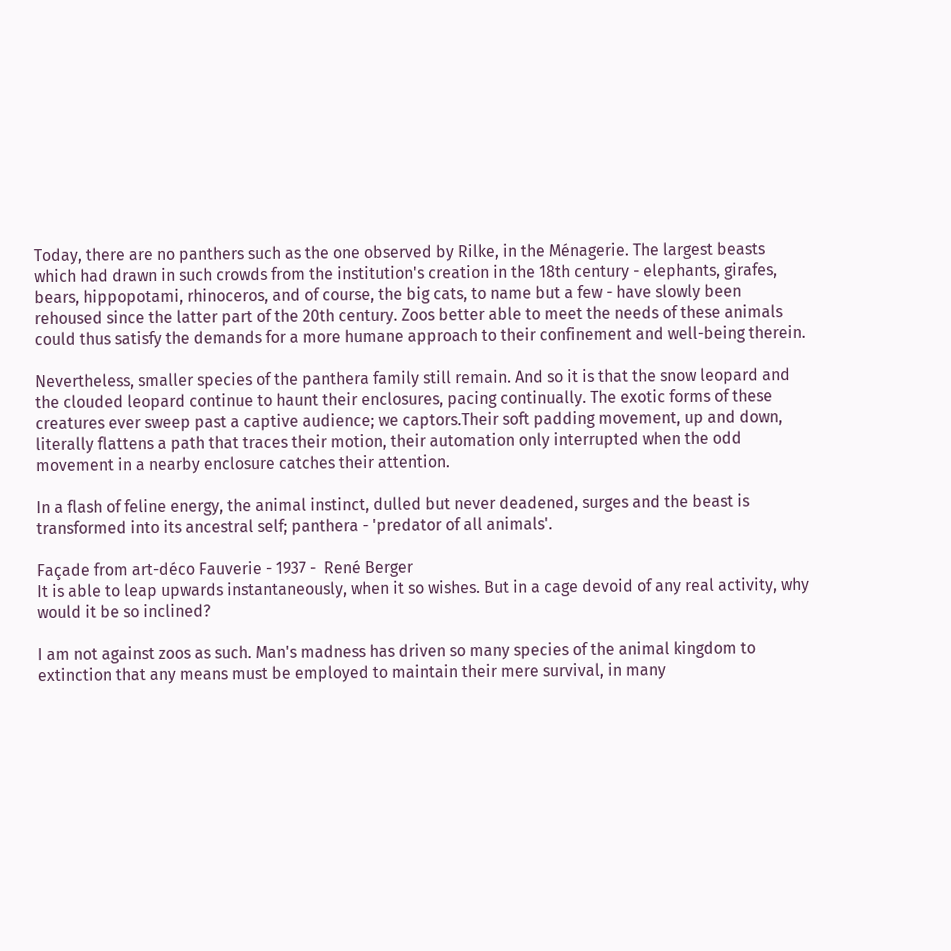Today, there are no panthers such as the one observed by Rilke, in the Ménagerie. The largest beasts which had drawn in such crowds from the institution's creation in the 18th century - elephants, girafes, bears, hippopotami, rhinoceros, and of course, the big cats, to name but a few - have slowly been rehoused since the latter part of the 20th century. Zoos better able to meet the needs of these animals could thus satisfy the demands for a more humane approach to their confinement and well-being therein.

Nevertheless, smaller species of the panthera family still remain. And so it is that the snow leopard and the clouded leopard continue to haunt their enclosures, pacing continually. The exotic forms of these creatures ever sweep past a captive audience; we captors.Their soft padding movement, up and down, literally flattens a path that traces their motion, their automation only interrupted when the odd movement in a nearby enclosure catches their attention.

In a flash of feline energy, the animal instinct, dulled but never deadened, surges and the beast is transformed into its ancestral self; panthera - 'predator of all animals'.

Façade from art-déco Fauverie - 1937 -  René Berger
It is able to leap upwards instantaneously, when it so wishes. But in a cage devoid of any real activity, why would it be so inclined?

I am not against zoos as such. Man's madness has driven so many species of the animal kingdom to extinction that any means must be employed to maintain their mere survival, in many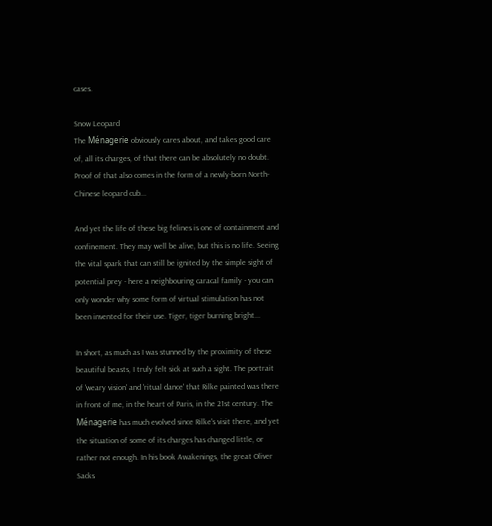cases.

Snow Leopard
The Ménagerie obviously cares about, and takes good care of, all its charges, of that there can be absolutely no doubt. Proof of that also comes in the form of a newly-born North-Chinese leopard cub...

And yet the life of these big felines is one of containment and confinement. They may well be alive, but this is no life. Seeing the vital spark that can still be ignited by the simple sight of potential prey - here a neighbouring caracal family - you can only wonder why some form of virtual stimulation has not been invented for their use. Tiger, tiger burning bright...

In short, as much as I was stunned by the proximity of these beautiful beasts, I truly felt sick at such a sight. The portrait of 'weary vision' and 'ritual dance' that Rilke painted was there in front of me, in the heart of Paris, in the 21st century. The Ménagerie has much evolved since Rilke's visit there, and yet the situation of some of its charges has changed little, or rather not enough. In his book Awakenings, the great Oliver Sacks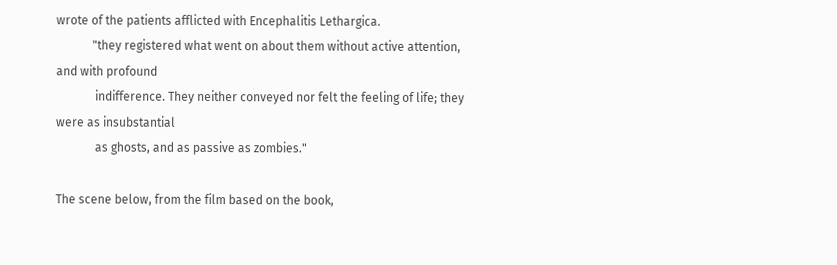wrote of the patients afflicted with Encephalitis Lethargica.
            "they registered what went on about them without active attention, and with profound
             indifference. They neither conveyed nor felt the feeling of life; they were as insubstantial
             as ghosts, and as passive as zombies."

The scene below, from the film based on the book,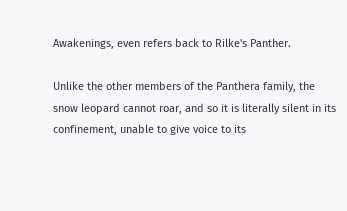Awakenings, even refers back to Rilke's Panther.

Unlike the other members of the Panthera family, the snow leopard cannot roar, and so it is literally silent in its confinement, unable to give voice to its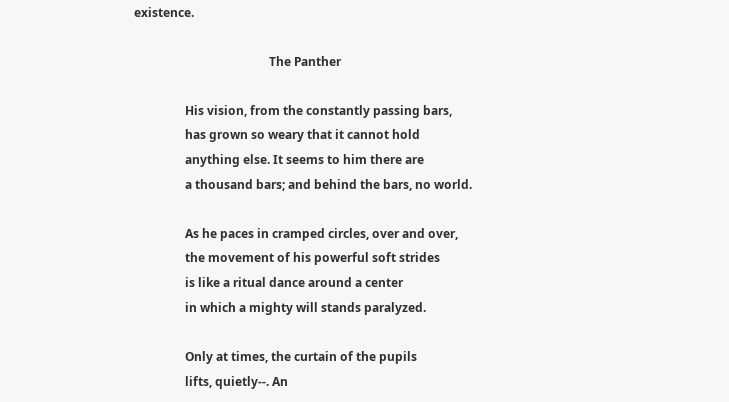existence.

                                             The Panther

                 His vision, from the constantly passing bars,
                 has grown so weary that it cannot hold
                 anything else. It seems to him there are
                 a thousand bars; and behind the bars, no world.

                 As he paces in cramped circles, over and over,
                 the movement of his powerful soft strides
                 is like a ritual dance around a center
                 in which a mighty will stands paralyzed.

                 Only at times, the curtain of the pupils
                 lifts, quietly--. An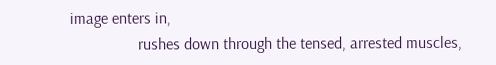image enters in,
                 rushes down through the tensed, arrested muscles,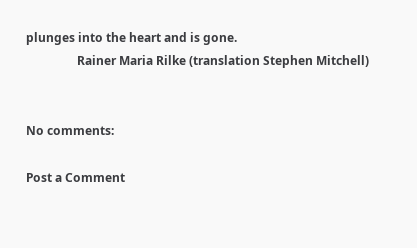plunges into the heart and is gone.
                 Rainer Maria Rilke (translation Stephen Mitchell)


No comments:

Post a Comment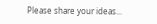Please share your ideas...